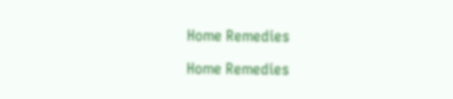Home Remedies

Home Remedies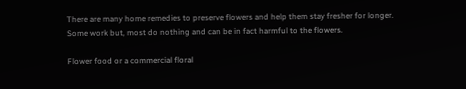There are many home remedies to preserve flowers and help them stay fresher for longer. Some work but, most do nothing and can be in fact harmful to the flowers.

Flower food or a commercial floral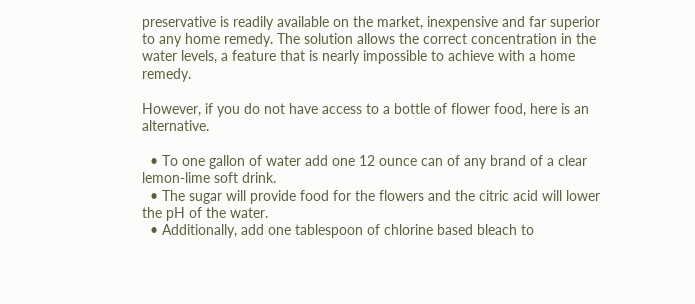preservative is readily available on the market, inexpensive and far superior to any home remedy. The solution allows the correct concentration in the water levels, a feature that is nearly impossible to achieve with a home remedy.

However, if you do not have access to a bottle of flower food, here is an alternative.

  • To one gallon of water add one 12 ounce can of any brand of a clear lemon-lime soft drink.
  • The sugar will provide food for the flowers and the citric acid will lower the pH of the water.
  • Additionally, add one tablespoon of chlorine based bleach to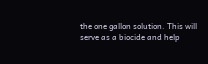the one gallon solution. This will serve as a biocide and help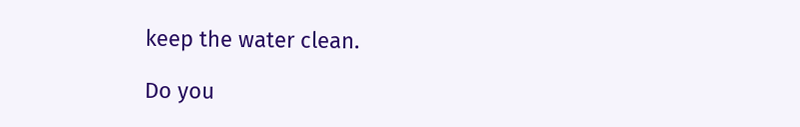keep the water clean.

Do you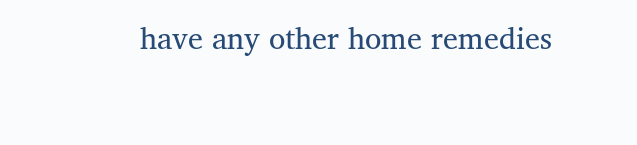have any other home remedies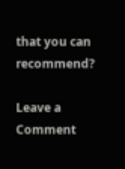that you can recommend?

Leave a Comment